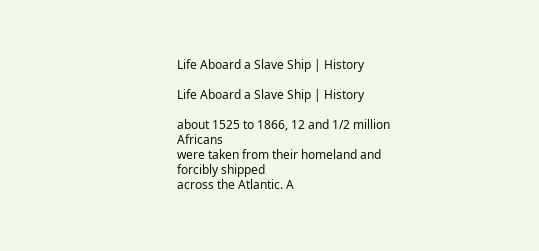Life Aboard a Slave Ship | History

Life Aboard a Slave Ship | History

about 1525 to 1866, 12 and 1/2 million Africans
were taken from their homeland and forcibly shipped
across the Atlantic. A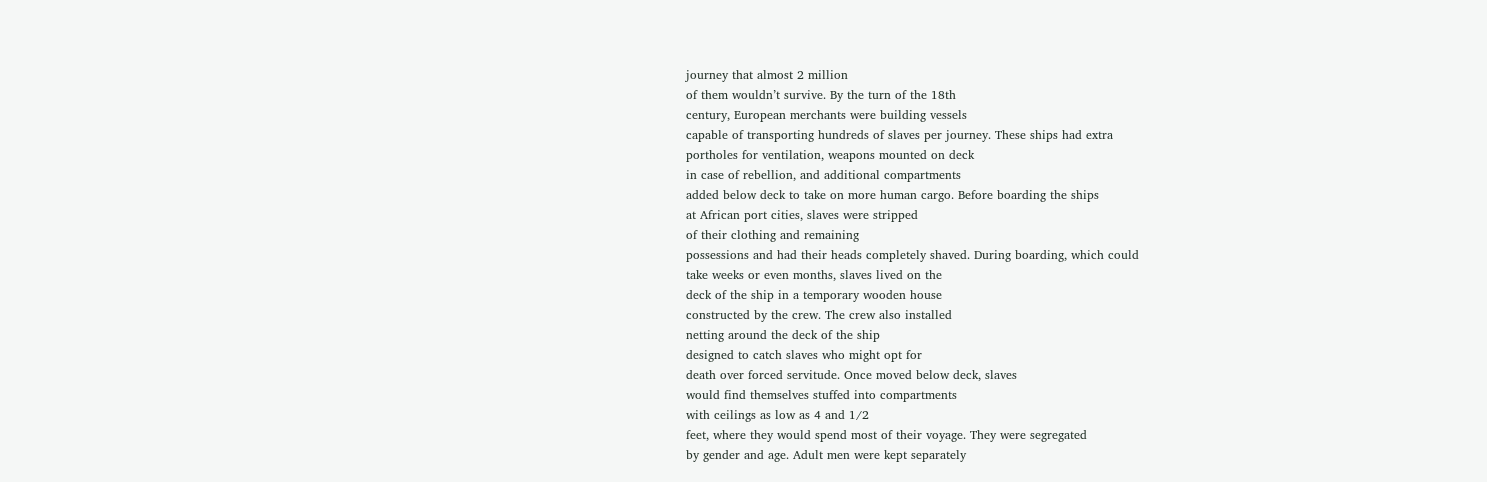journey that almost 2 million
of them wouldn’t survive. By the turn of the 18th
century, European merchants were building vessels
capable of transporting hundreds of slaves per journey. These ships had extra
portholes for ventilation, weapons mounted on deck
in case of rebellion, and additional compartments
added below deck to take on more human cargo. Before boarding the ships
at African port cities, slaves were stripped
of their clothing and remaining
possessions and had their heads completely shaved. During boarding, which could
take weeks or even months, slaves lived on the
deck of the ship in a temporary wooden house
constructed by the crew. The crew also installed
netting around the deck of the ship
designed to catch slaves who might opt for
death over forced servitude. Once moved below deck, slaves
would find themselves stuffed into compartments
with ceilings as low as 4 and 1/2
feet, where they would spend most of their voyage. They were segregated
by gender and age. Adult men were kept separately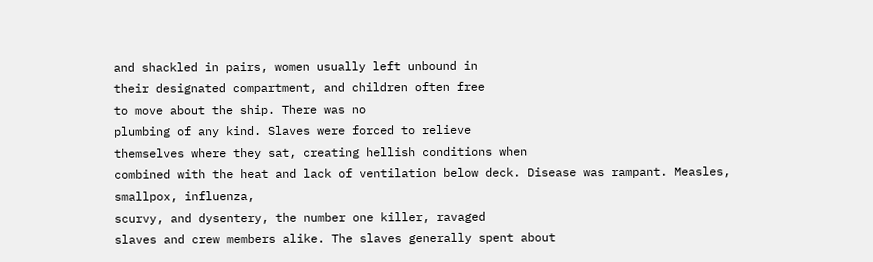and shackled in pairs, women usually left unbound in
their designated compartment, and children often free
to move about the ship. There was no
plumbing of any kind. Slaves were forced to relieve
themselves where they sat, creating hellish conditions when
combined with the heat and lack of ventilation below deck. Disease was rampant. Measles, smallpox, influenza,
scurvy, and dysentery, the number one killer, ravaged
slaves and crew members alike. The slaves generally spent about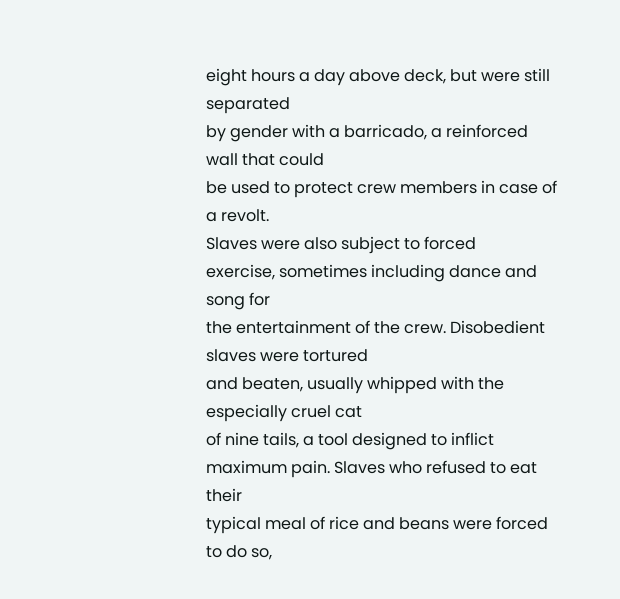eight hours a day above deck, but were still separated
by gender with a barricado, a reinforced wall that could
be used to protect crew members in case of a revolt.
Slaves were also subject to forced
exercise, sometimes including dance and song for
the entertainment of the crew. Disobedient slaves were tortured
and beaten, usually whipped with the especially cruel cat
of nine tails, a tool designed to inflict maximum pain. Slaves who refused to eat their
typical meal of rice and beans were forced to do so,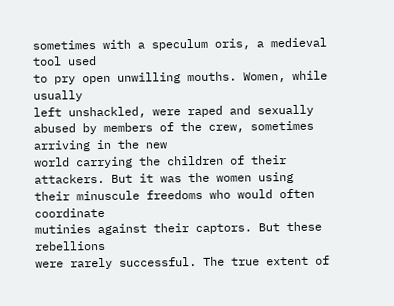sometimes with a speculum oris, a medieval tool used
to pry open unwilling mouths. Women, while usually
left unshackled, were raped and sexually
abused by members of the crew, sometimes arriving in the new
world carrying the children of their attackers. But it was the women using
their minuscule freedoms who would often coordinate
mutinies against their captors. But these rebellions
were rarely successful. The true extent of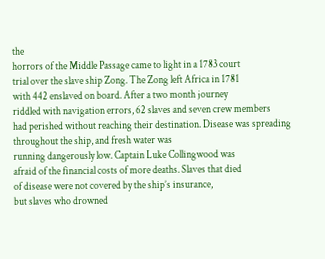the
horrors of the Middle Passage came to light in a 1783 court
trial over the slave ship Zong. The Zong left Africa in 1781
with 442 enslaved on board. After a two month journey
riddled with navigation errors, 62 slaves and seven crew members
had perished without reaching their destination. Disease was spreading
throughout the ship, and fresh water was
running dangerously low. Captain Luke Collingwood was
afraid of the financial costs of more deaths. Slaves that died
of disease were not covered by the ship’s insurance,
but slaves who drowned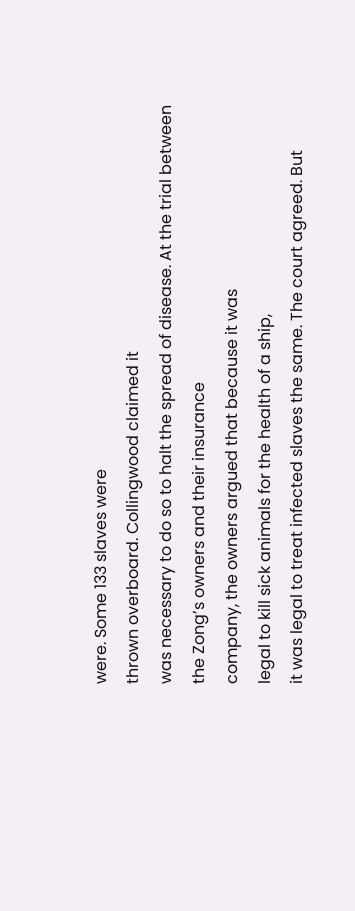were. Some 133 slaves were
thrown overboard. Collingwood claimed it
was necessary to do so to halt the spread of disease. At the trial between
the Zong’s owners and their insurance
company, the owners argued that because it was
legal to kill sick animals for the health of a ship,
it was legal to treat infected slaves the same. The court agreed. But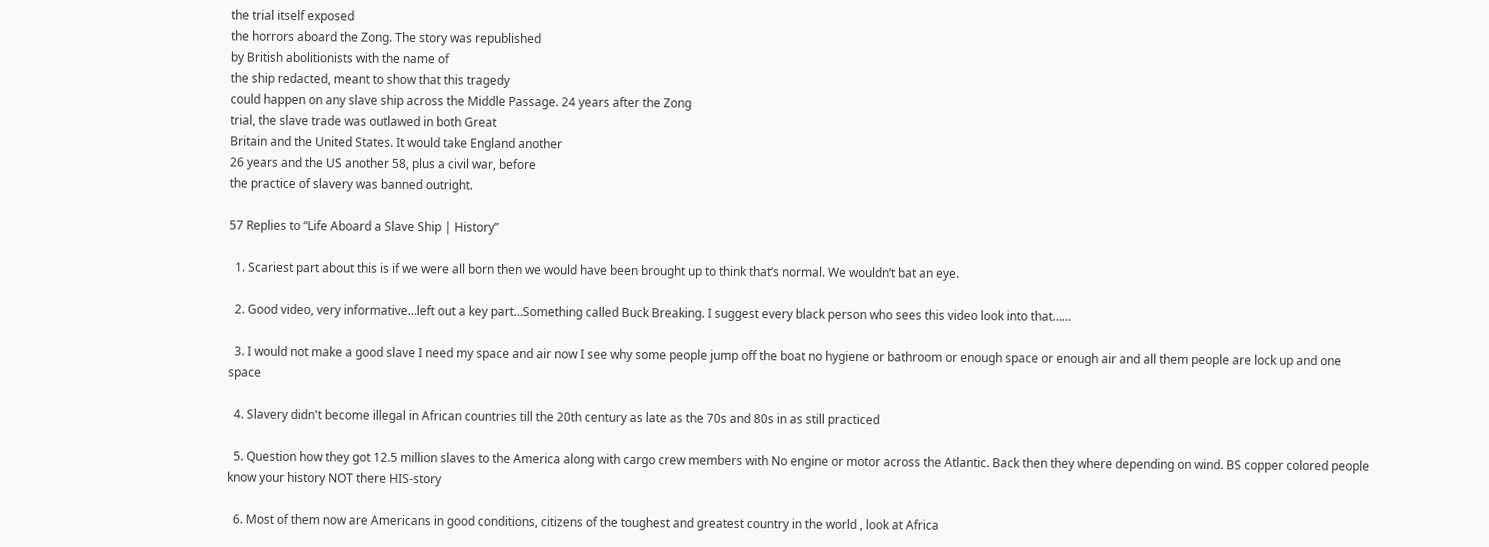the trial itself exposed
the horrors aboard the Zong. The story was republished
by British abolitionists with the name of
the ship redacted, meant to show that this tragedy
could happen on any slave ship across the Middle Passage. 24 years after the Zong
trial, the slave trade was outlawed in both Great
Britain and the United States. It would take England another
26 years and the US another 58, plus a civil war, before
the practice of slavery was banned outright.

57 Replies to “Life Aboard a Slave Ship | History”

  1. Scariest part about this is if we were all born then we would have been brought up to think that’s normal. We wouldn’t bat an eye.

  2. Good video, very informative…left out a key part…Something called Buck Breaking. I suggest every black person who sees this video look into that……

  3. I would not make a good slave I need my space and air now I see why some people jump off the boat no hygiene or bathroom or enough space or enough air and all them people are lock up and one space

  4. Slavery didn't become illegal in African countries till the 20th century as late as the 70s and 80s in as still practiced

  5. Question how they got 12.5 million slaves to the America along with cargo crew members with No engine or motor across the Atlantic. Back then they where depending on wind. BS copper colored people know your history NOT there HIS-story

  6. Most of them now are Americans in good conditions, citizens of the toughest and greatest country in the world , look at Africa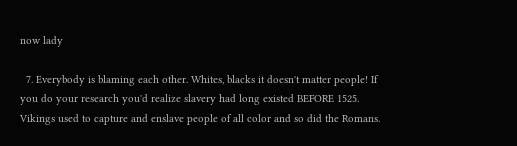now lady

  7. Everybody is blaming each other. Whites, blacks it doesn't matter people! If you do your research you'd realize slavery had long existed BEFORE 1525. Vikings used to capture and enslave people of all color and so did the Romans.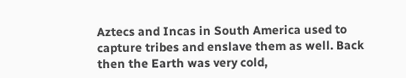Aztecs and Incas in South America used to capture tribes and enslave them as well. Back then the Earth was very cold,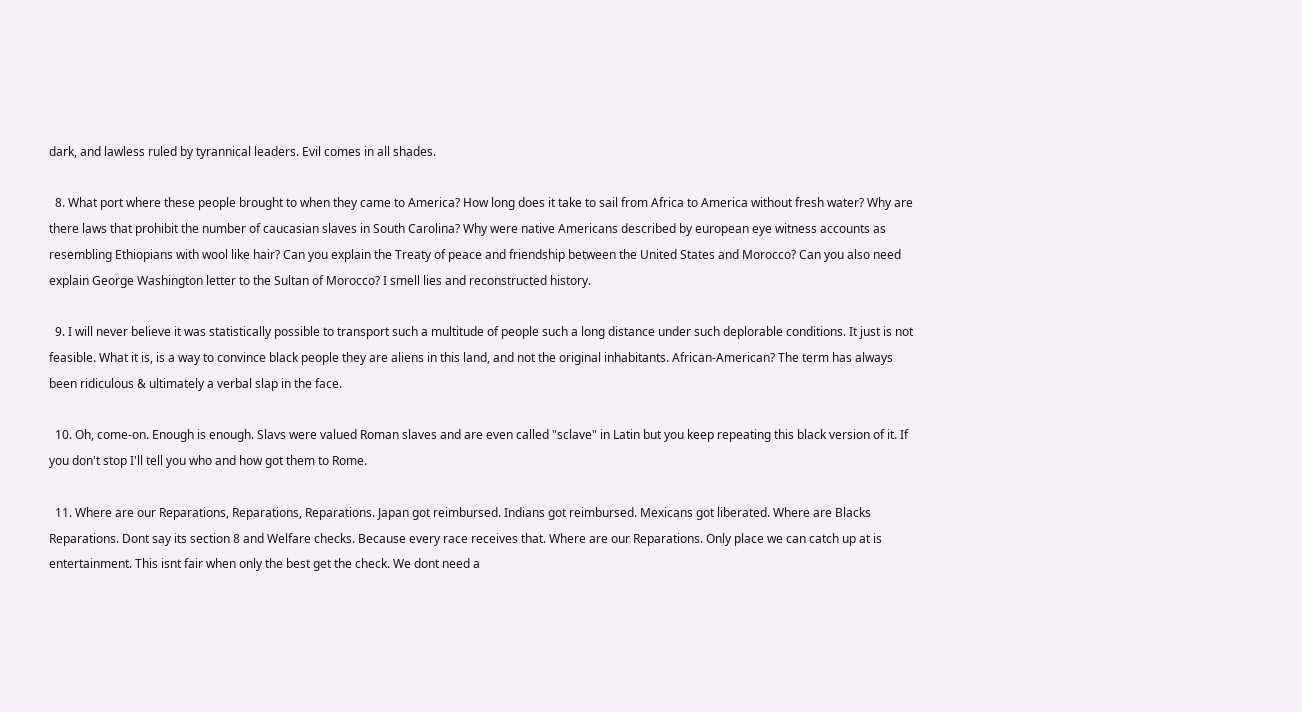dark, and lawless ruled by tyrannical leaders. Evil comes in all shades.

  8. What port where these people brought to when they came to America? How long does it take to sail from Africa to America without fresh water? Why are there laws that prohibit the number of caucasian slaves in South Carolina? Why were native Americans described by european eye witness accounts as resembling Ethiopians with wool like hair? Can you explain the Treaty of peace and friendship between the United States and Morocco? Can you also need explain George Washington letter to the Sultan of Morocco? I smell lies and reconstructed history.

  9. I will never believe it was statistically possible to transport such a multitude of people such a long distance under such deplorable conditions. It just is not feasible. What it is, is a way to convince black people they are aliens in this land, and not the original inhabitants. African-American? The term has always been ridiculous & ultimately a verbal slap in the face.

  10. Oh, come-on. Enough is enough. Slavs were valued Roman slaves and are even called "sclave" in Latin but you keep repeating this black version of it. If you don't stop I'll tell you who and how got them to Rome.

  11. Where are our Reparations, Reparations, Reparations. Japan got reimbursed. Indians got reimbursed. Mexicans got liberated. Where are Blacks Reparations. Dont say its section 8 and Welfare checks. Because every race receives that. Where are our Reparations. Only place we can catch up at is entertainment. This isnt fair when only the best get the check. We dont need a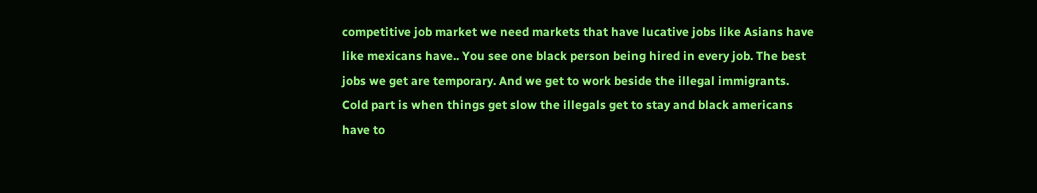competitive job market we need markets that have lucative jobs like Asians have like mexicans have.. You see one black person being hired in every job. The best jobs we get are temporary. And we get to work beside the illegal immigrants. Cold part is when things get slow the illegals get to stay and black americans have to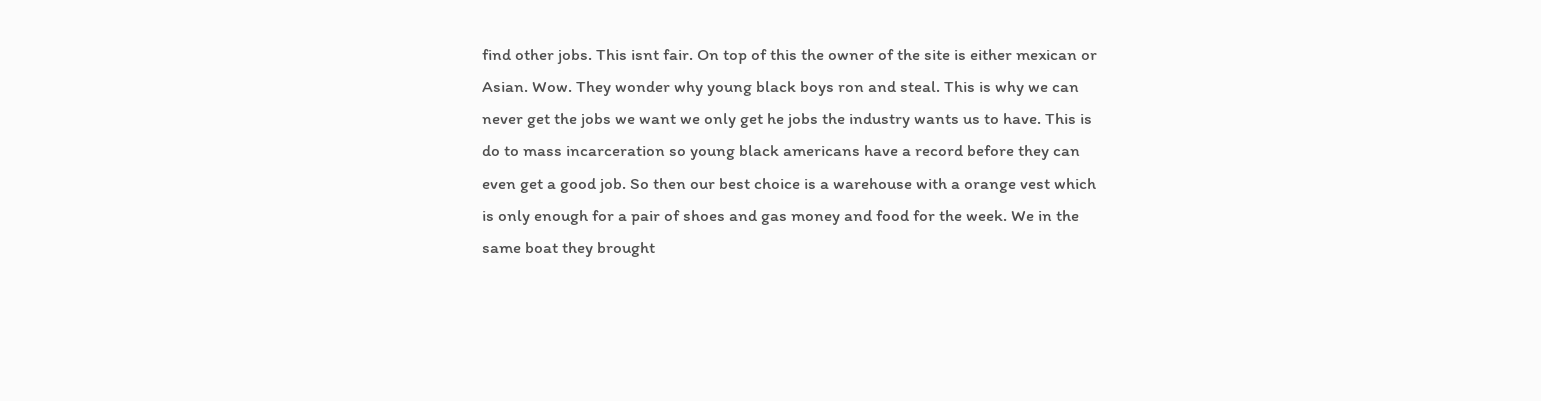find other jobs. This isnt fair. On top of this the owner of the site is either mexican or Asian. Wow. They wonder why young black boys ron and steal. This is why we can never get the jobs we want we only get he jobs the industry wants us to have. This is do to mass incarceration so young black americans have a record before they can even get a good job. So then our best choice is a warehouse with a orange vest which is only enough for a pair of shoes and gas money and food for the week. We in the same boat they brought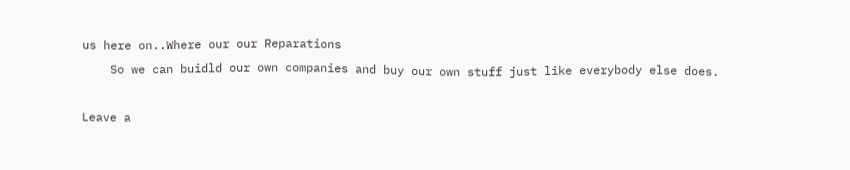us here on..Where our our Reparations
    So we can buidld our own companies and buy our own stuff just like everybody else does.

Leave a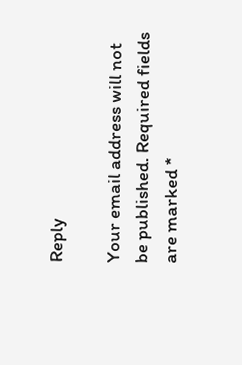Reply

Your email address will not be published. Required fields are marked *